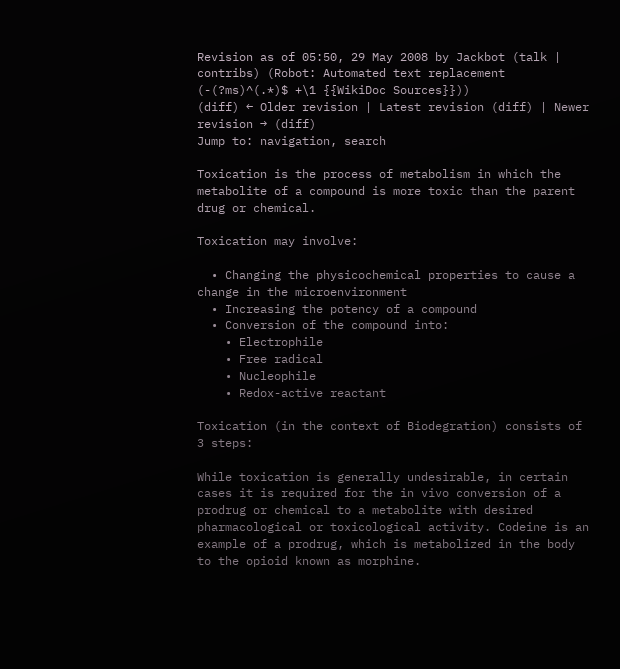Revision as of 05:50, 29 May 2008 by Jackbot (talk | contribs) (Robot: Automated text replacement (-(?ms)^(.*)$ +\1 {{WikiDoc Sources}}))
(diff) ← Older revision | Latest revision (diff) | Newer revision → (diff)
Jump to: navigation, search

Toxication is the process of metabolism in which the metabolite of a compound is more toxic than the parent drug or chemical.

Toxication may involve:

  • Changing the physicochemical properties to cause a change in the microenvironment
  • Increasing the potency of a compound
  • Conversion of the compound into:
    • Electrophile
    • Free radical
    • Nucleophile
    • Redox-active reactant

Toxication (in the context of Biodegration) consists of 3 steps:

While toxication is generally undesirable, in certain cases it is required for the in vivo conversion of a prodrug or chemical to a metabolite with desired pharmacological or toxicological activity. Codeine is an example of a prodrug, which is metabolized in the body to the opioid known as morphine.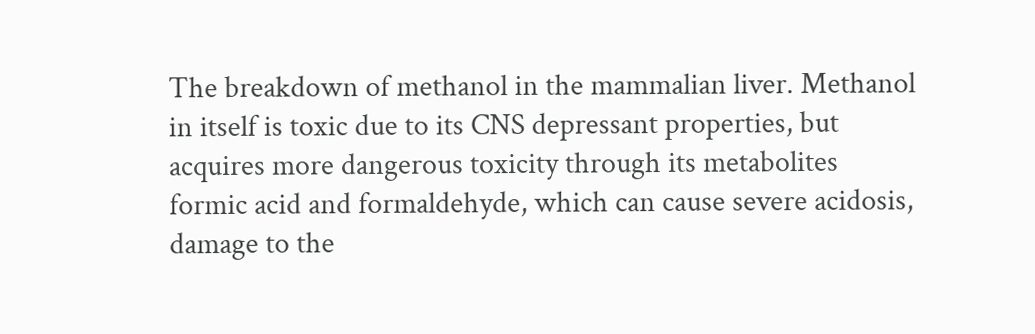The breakdown of methanol in the mammalian liver. Methanol in itself is toxic due to its CNS depressant properties, but acquires more dangerous toxicity through its metabolites formic acid and formaldehyde, which can cause severe acidosis, damage to the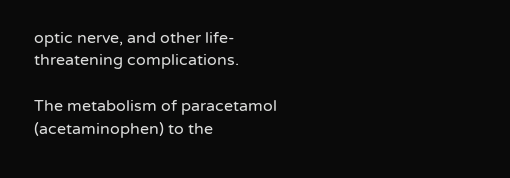optic nerve, and other life-threatening complications.

The metabolism of paracetamol (acetaminophen) to the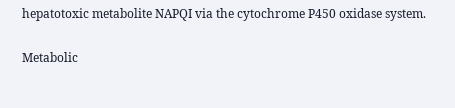hepatotoxic metabolite NAPQI via the cytochrome P450 oxidase system.

Metabolic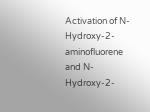Activation of N-Hydroxy-2-aminofluorene and N-Hydroxy-2-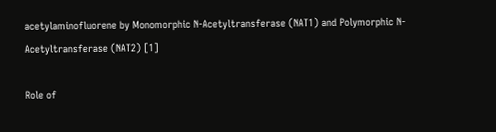acetylaminofluorene by Monomorphic N-Acetyltransferase (NAT1) and Polymorphic N-Acetyltransferase (NAT2) [1]

Role of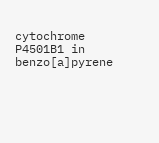cytochrome P4501B1 in benzo[a]pyrene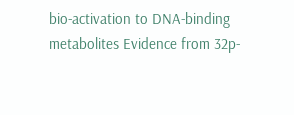bio-activation to DNA-binding metabolites Evidence from 32p-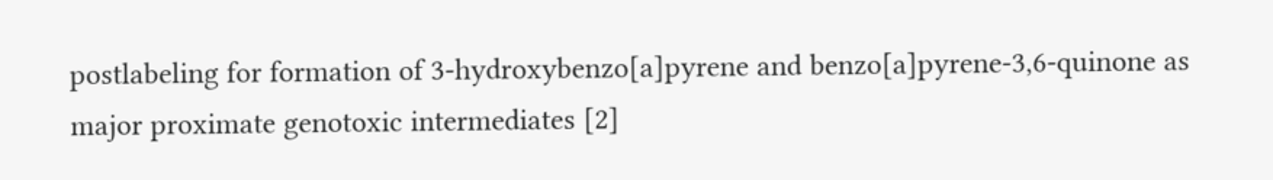postlabeling for formation of 3-hydroxybenzo[a]pyrene and benzo[a]pyrene-3,6-quinone as major proximate genotoxic intermediates [2]